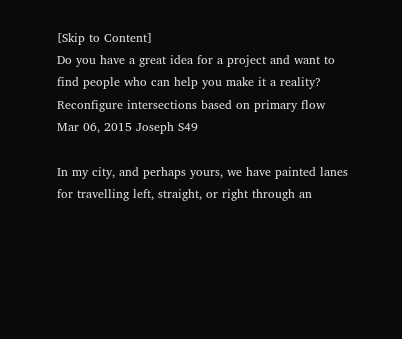[Skip to Content]
Do you have a great idea for a project and want to find people who can help you make it a reality?
Reconfigure intersections based on primary flow
Mar 06, 2015 Joseph S49

In my city, and perhaps yours, we have painted lanes for travelling left, straight, or right through an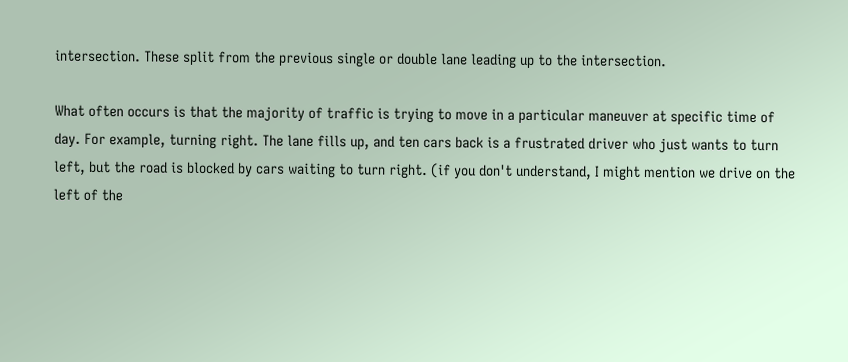intersection. These split from the previous single or double lane leading up to the intersection.

What often occurs is that the majority of traffic is trying to move in a particular maneuver at specific time of day. For example, turning right. The lane fills up, and ten cars back is a frustrated driver who just wants to turn left, but the road is blocked by cars waiting to turn right. (if you don't understand, I might mention we drive on the left of the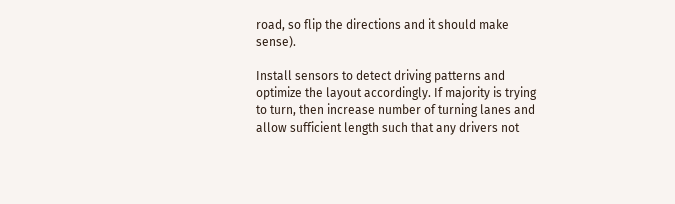road, so flip the directions and it should make sense).

Install sensors to detect driving patterns and optimize the layout accordingly. If majority is trying to turn, then increase number of turning lanes and allow sufficient length such that any drivers not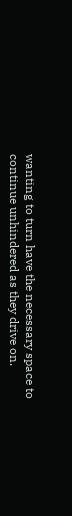wanting to turn have the necessary space to continue unhindered as they drive on.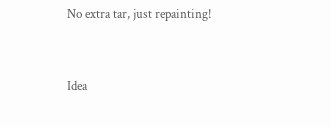No extra tar, just repainting!


Idea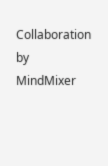Collaboration by  MindMixer